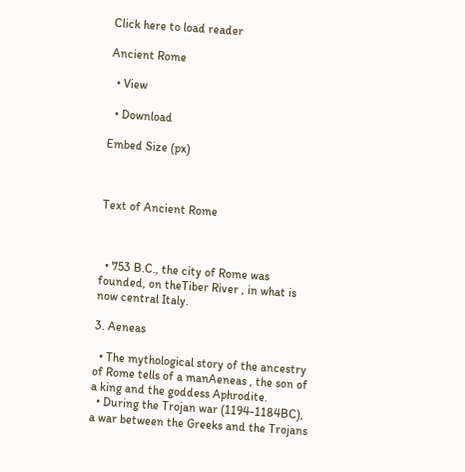Click here to load reader

Ancient Rome

  • View

  • Download

Embed Size (px)



Text of Ancient Rome



  • 753 B.C., the city of Rome was founded, on theTiber River , in what is now central Italy.

3. Aeneas

  • The mythological story of the ancestry of Rome tells of a manAeneas , the son of a king and the goddess Aphrodite.
  • During the Trojan war (1194-1184BC), a war between the Greeks and the Trojans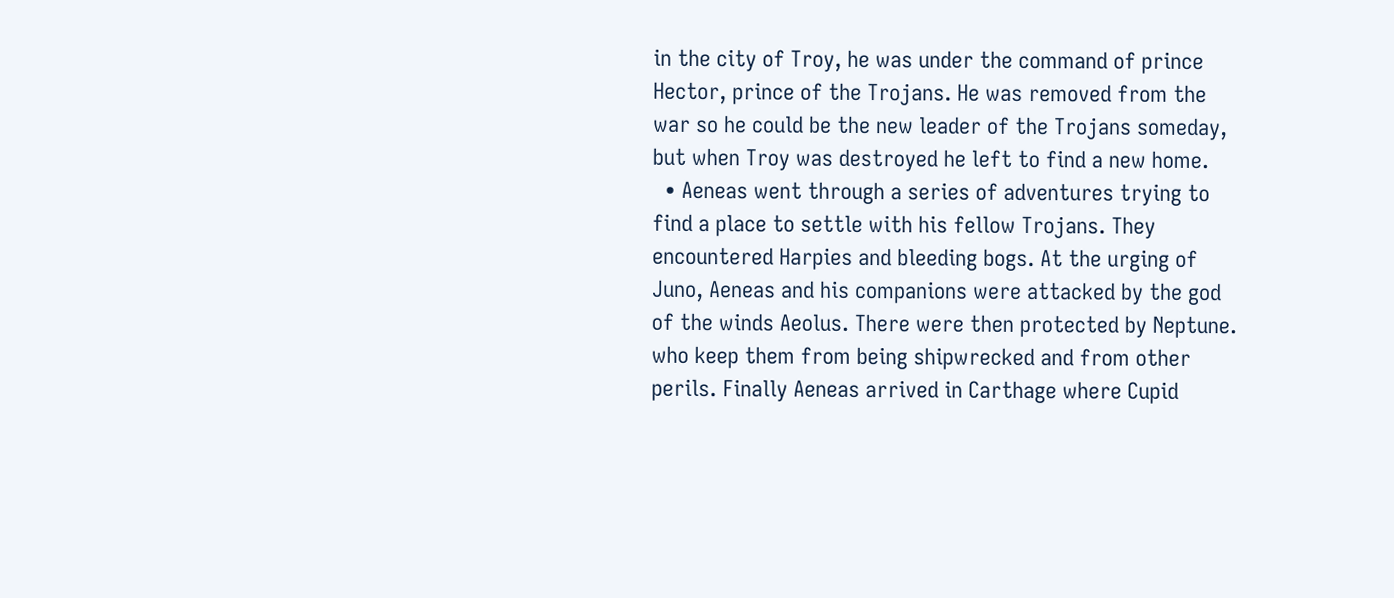in the city of Troy, he was under the command of prince Hector, prince of the Trojans. He was removed from the war so he could be the new leader of the Trojans someday, but when Troy was destroyed he left to find a new home.
  • Aeneas went through a series of adventures trying to find a place to settle with his fellow Trojans. They encountered Harpies and bleeding bogs. At the urging of Juno, Aeneas and his companions were attacked by the god of the winds Aeolus. There were then protected by Neptune. who keep them from being shipwrecked and from other perils. Finally Aeneas arrived in Carthage where Cupid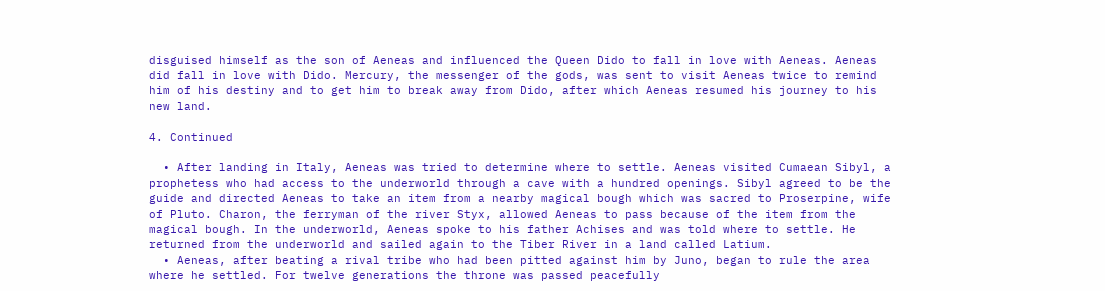disguised himself as the son of Aeneas and influenced the Queen Dido to fall in love with Aeneas. Aeneas did fall in love with Dido. Mercury, the messenger of the gods, was sent to visit Aeneas twice to remind him of his destiny and to get him to break away from Dido, after which Aeneas resumed his journey to his new land.

4. Continued

  • After landing in Italy, Aeneas was tried to determine where to settle. Aeneas visited Cumaean Sibyl, a prophetess who had access to the underworld through a cave with a hundred openings. Sibyl agreed to be the guide and directed Aeneas to take an item from a nearby magical bough which was sacred to Proserpine, wife of Pluto. Charon, the ferryman of the river Styx, allowed Aeneas to pass because of the item from the magical bough. In the underworld, Aeneas spoke to his father Achises and was told where to settle. He returned from the underworld and sailed again to the Tiber River in a land called Latium.
  • Aeneas, after beating a rival tribe who had been pitted against him by Juno, began to rule the area where he settled. For twelve generations the throne was passed peacefully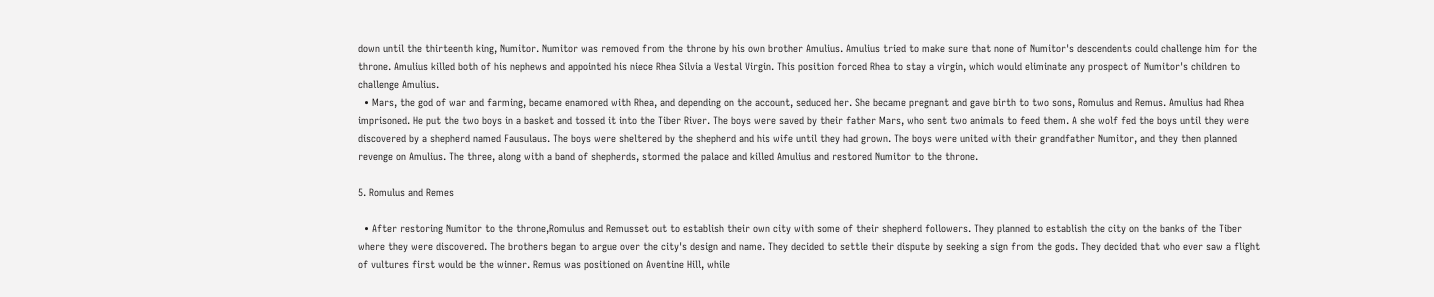down until the thirteenth king, Numitor. Numitor was removed from the throne by his own brother Amulius. Amulius tried to make sure that none of Numitor's descendents could challenge him for the throne. Amulius killed both of his nephews and appointed his niece Rhea Silvia a Vestal Virgin. This position forced Rhea to stay a virgin, which would eliminate any prospect of Numitor's children to challenge Amulius.
  • Mars, the god of war and farming, became enamored with Rhea, and depending on the account, seduced her. She became pregnant and gave birth to two sons, Romulus and Remus. Amulius had Rhea imprisoned. He put the two boys in a basket and tossed it into the Tiber River. The boys were saved by their father Mars, who sent two animals to feed them. A she wolf fed the boys until they were discovered by a shepherd named Fausulaus. The boys were sheltered by the shepherd and his wife until they had grown. The boys were united with their grandfather Numitor, and they then planned revenge on Amulius. The three, along with a band of shepherds, stormed the palace and killed Amulius and restored Numitor to the throne.

5. Romulus and Remes

  • After restoring Numitor to the throne,Romulus and Remusset out to establish their own city with some of their shepherd followers. They planned to establish the city on the banks of the Tiber where they were discovered. The brothers began to argue over the city's design and name. They decided to settle their dispute by seeking a sign from the gods. They decided that who ever saw a flight of vultures first would be the winner. Remus was positioned on Aventine Hill, while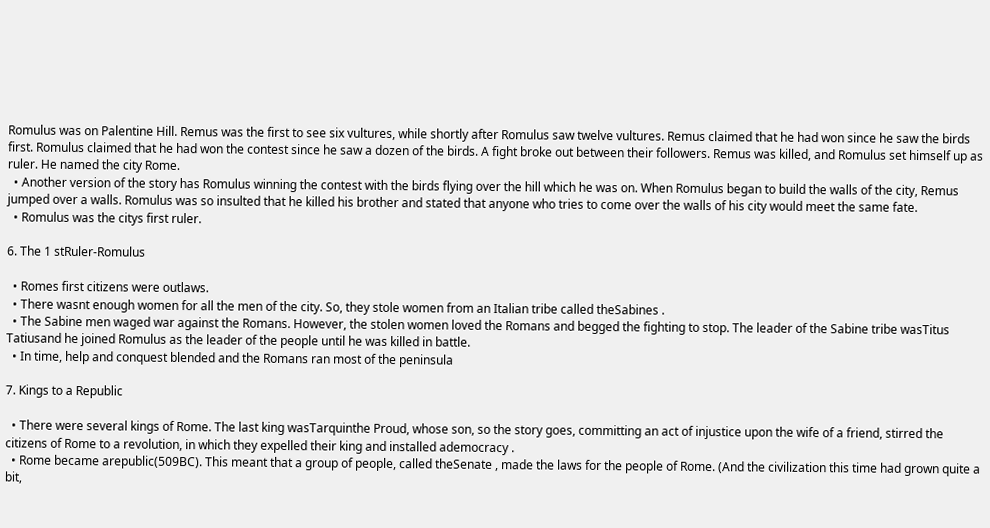Romulus was on Palentine Hill. Remus was the first to see six vultures, while shortly after Romulus saw twelve vultures. Remus claimed that he had won since he saw the birds first. Romulus claimed that he had won the contest since he saw a dozen of the birds. A fight broke out between their followers. Remus was killed, and Romulus set himself up as ruler. He named the city Rome.
  • Another version of the story has Romulus winning the contest with the birds flying over the hill which he was on. When Romulus began to build the walls of the city, Remus jumped over a walls. Romulus was so insulted that he killed his brother and stated that anyone who tries to come over the walls of his city would meet the same fate.
  • Romulus was the citys first ruler.

6. The 1 stRuler-Romulus

  • Romes first citizens were outlaws.
  • There wasnt enough women for all the men of the city. So, they stole women from an Italian tribe called theSabines .
  • The Sabine men waged war against the Romans. However, the stolen women loved the Romans and begged the fighting to stop. The leader of the Sabine tribe wasTitus Tatiusand he joined Romulus as the leader of the people until he was killed in battle.
  • In time, help and conquest blended and the Romans ran most of the peninsula

7. Kings to a Republic

  • There were several kings of Rome. The last king wasTarquinthe Proud, whose son, so the story goes, committing an act of injustice upon the wife of a friend, stirred the citizens of Rome to a revolution, in which they expelled their king and installed ademocracy .
  • Rome became arepublic(509BC). This meant that a group of people, called theSenate , made the laws for the people of Rome. (And the civilization this time had grown quite a bit,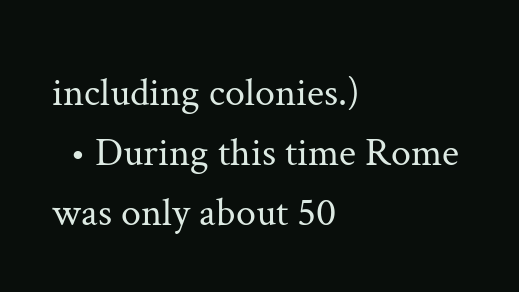including colonies.)
  • During this time Rome was only about 50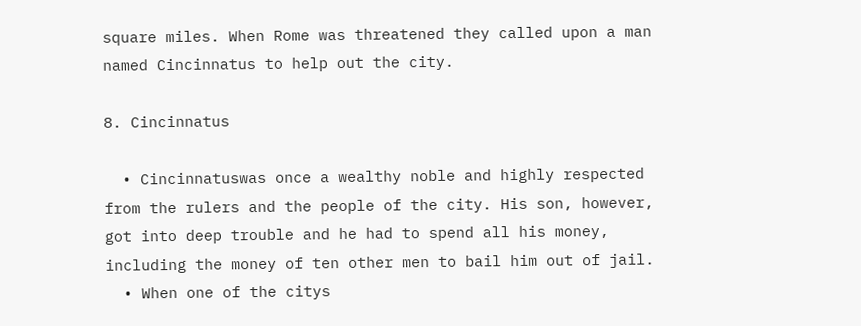square miles. When Rome was threatened they called upon a man named Cincinnatus to help out the city.

8. Cincinnatus

  • Cincinnatuswas once a wealthy noble and highly respected from the rulers and the people of the city. His son, however, got into deep trouble and he had to spend all his money, including the money of ten other men to bail him out of jail.
  • When one of the citys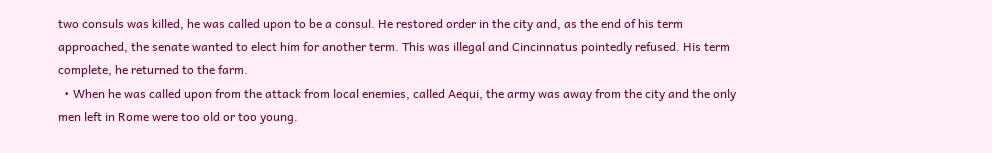two consuls was killed, he was called upon to be a consul. He restored order in the city and, as the end of his term approached, the senate wanted to elect him for another term. This was illegal and Cincinnatus pointedly refused. His term complete, he returned to the farm.
  • When he was called upon from the attack from local enemies, called Aequi, the army was away from the city and the only men left in Rome were too old or too young.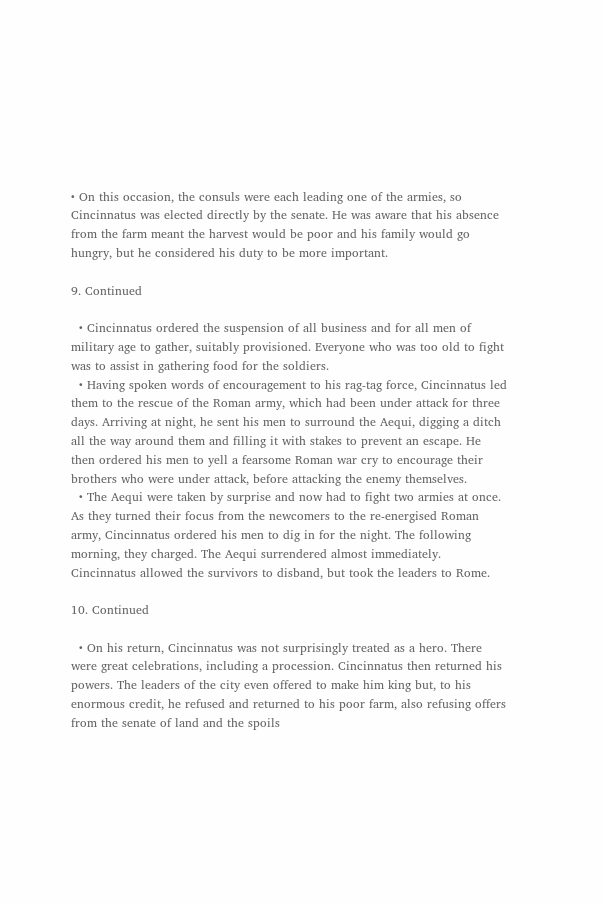• On this occasion, the consuls were each leading one of the armies, so Cincinnatus was elected directly by the senate. He was aware that his absence from the farm meant the harvest would be poor and his family would go hungry, but he considered his duty to be more important.

9. Continued

  • Cincinnatus ordered the suspension of all business and for all men of military age to gather, suitably provisioned. Everyone who was too old to fight was to assist in gathering food for the soldiers.
  • Having spoken words of encouragement to his rag-tag force, Cincinnatus led them to the rescue of the Roman army, which had been under attack for three days. Arriving at night, he sent his men to surround the Aequi, digging a ditch all the way around them and filling it with stakes to prevent an escape. He then ordered his men to yell a fearsome Roman war cry to encourage their brothers who were under attack, before attacking the enemy themselves.
  • The Aequi were taken by surprise and now had to fight two armies at once. As they turned their focus from the newcomers to the re-energised Roman army, Cincinnatus ordered his men to dig in for the night. The following morning, they charged. The Aequi surrendered almost immediately. Cincinnatus allowed the survivors to disband, but took the leaders to Rome.

10. Continued

  • On his return, Cincinnatus was not surprisingly treated as a hero. There were great celebrations, including a procession. Cincinnatus then returned his powers. The leaders of the city even offered to make him king but, to his enormous credit, he refused and returned to his poor farm, also refusing offers from the senate of land and the spoils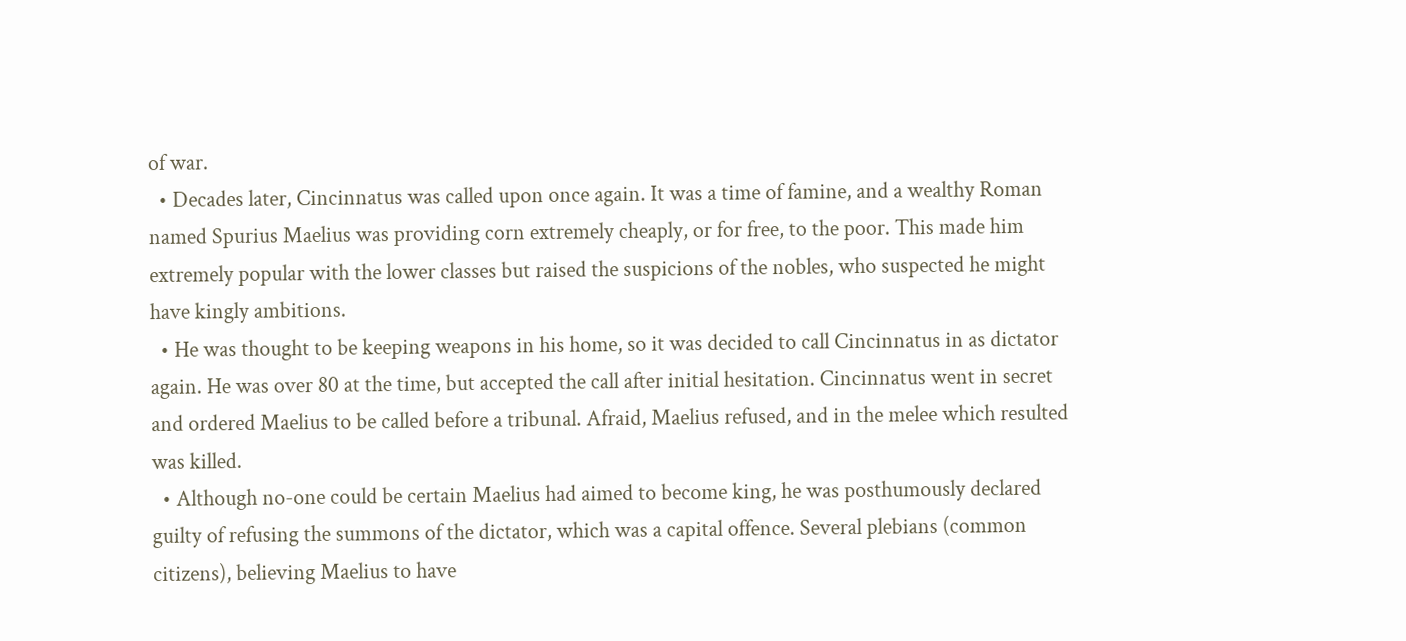of war.
  • Decades later, Cincinnatus was called upon once again. It was a time of famine, and a wealthy Roman named Spurius Maelius was providing corn extremely cheaply, or for free, to the poor. This made him extremely popular with the lower classes but raised the suspicions of the nobles, who suspected he might have kingly ambitions.
  • He was thought to be keeping weapons in his home, so it was decided to call Cincinnatus in as dictator again. He was over 80 at the time, but accepted the call after initial hesitation. Cincinnatus went in secret and ordered Maelius to be called before a tribunal. Afraid, Maelius refused, and in the melee which resulted was killed.
  • Although no-one could be certain Maelius had aimed to become king, he was posthumously declared guilty of refusing the summons of the dictator, which was a capital offence. Several plebians (common citizens), believing Maelius to have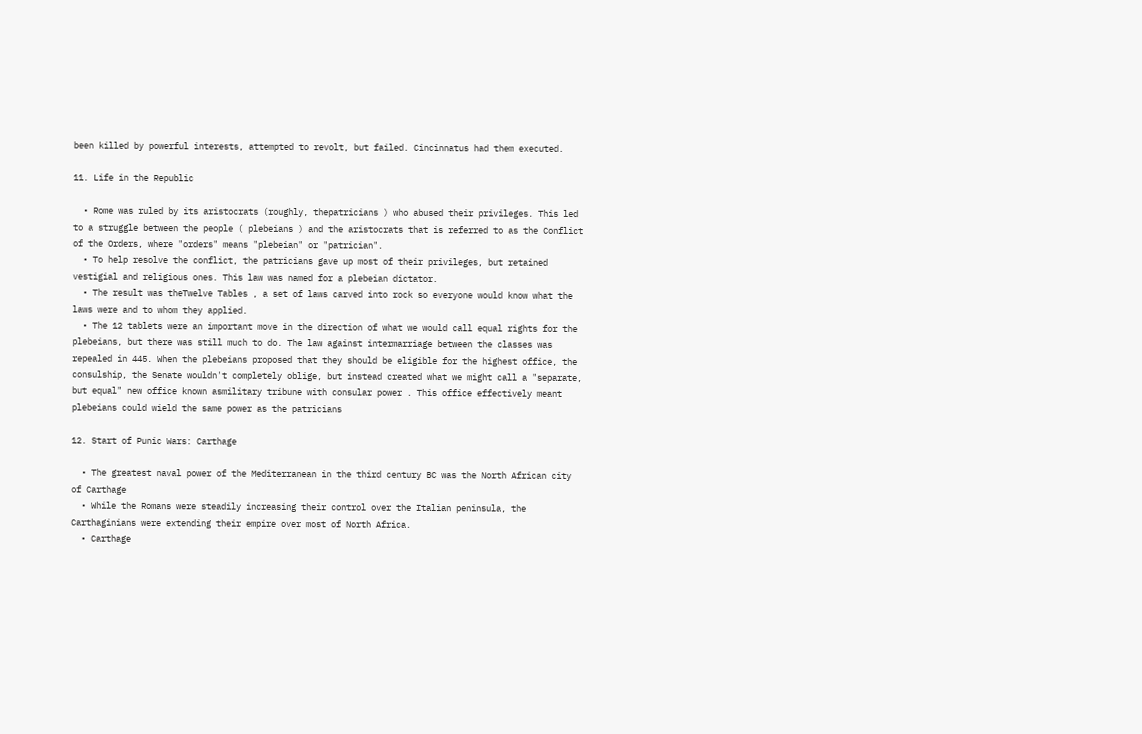been killed by powerful interests, attempted to revolt, but failed. Cincinnatus had them executed.

11. Life in the Republic

  • Rome was ruled by its aristocrats (roughly, thepatricians ) who abused their privileges. This led to a struggle between the people ( plebeians ) and the aristocrats that is referred to as the Conflict of the Orders, where "orders" means "plebeian" or "patrician".
  • To help resolve the conflict, the patricians gave up most of their privileges, but retained vestigial and religious ones. This law was named for a plebeian dictator.
  • The result was theTwelve Tables , a set of laws carved into rock so everyone would know what the laws were and to whom they applied.
  • The 12 tablets were an important move in the direction of what we would call equal rights for the plebeians, but there was still much to do. The law against intermarriage between the classes was repealed in 445. When the plebeians proposed that they should be eligible for the highest office, the consulship, the Senate wouldn't completely oblige, but instead created what we might call a "separate, but equal" new office known asmilitary tribune with consular power . This office effectively meant plebeians could wield the same power as the patricians

12. Start of Punic Wars: Carthage

  • The greatest naval power of the Mediterranean in the third century BC was the North African city of Carthage
  • While the Romans were steadily increasing their control over the Italian peninsula, the Carthaginians were extending their empire over most of North Africa.
  • Carthage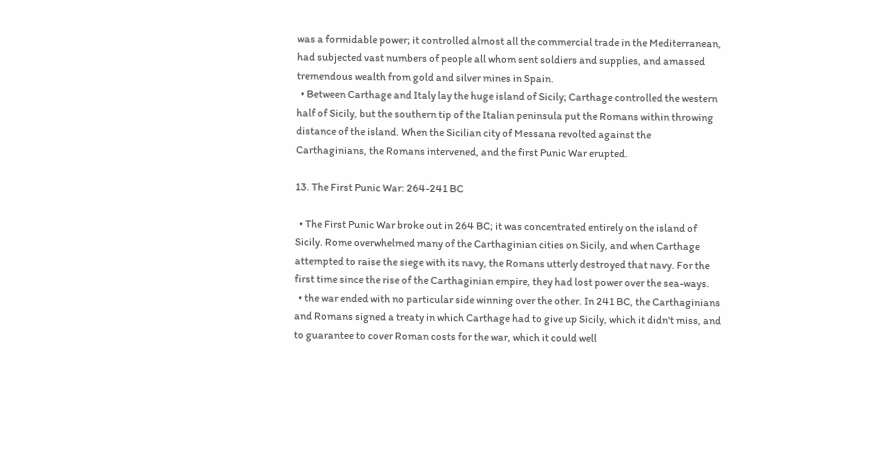was a formidable power; it controlled almost all the commercial trade in the Mediterranean, had subjected vast numbers of people all whom sent soldiers and supplies, and amassed tremendous wealth from gold and silver mines in Spain.
  • Between Carthage and Italy lay the huge island of Sicily; Carthage controlled the western half of Sicily, but the southern tip of the Italian peninsula put the Romans within throwing distance of the island. When the Sicilian city of Messana revolted against the Carthaginians, the Romans intervened, and the first Punic War erupted.

13. The First Punic War: 264-241 BC

  • The First Punic War broke out in 264 BC; it was concentrated entirely on the island of Sicily. Rome overwhelmed many of the Carthaginian cities on Sicily, and when Carthage attempted to raise the siege with its navy, the Romans utterly destroyed that navy. For the first time since the rise of the Carthaginian empire, they had lost power over the sea-ways.
  • the war ended with no particular side winning over the other. In 241 BC, the Carthaginians and Romans signed a treaty in which Carthage had to give up Sicily, which it didn't miss, and to guarantee to cover Roman costs for the war, which it could well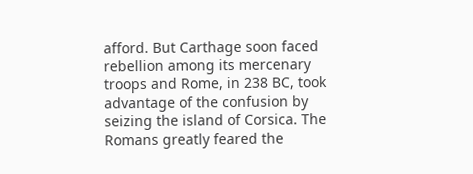afford. But Carthage soon faced rebellion among its mercenary troops and Rome, in 238 BC, took advantage of the confusion by seizing the island of Corsica. The Romans greatly feared the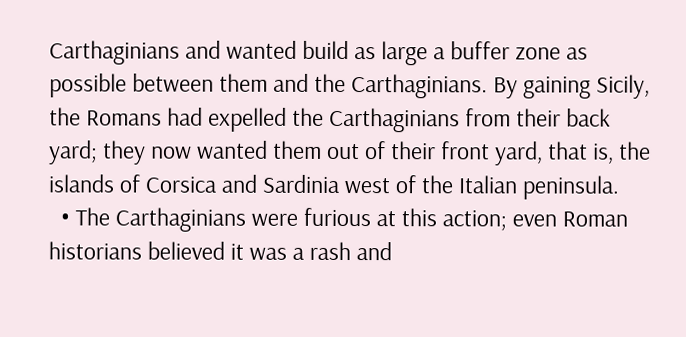Carthaginians and wanted build as large a buffer zone as possible between them and the Carthaginians. By gaining Sicily, the Romans had expelled the Carthaginians from their back yard; they now wanted them out of their front yard, that is, the islands of Corsica and Sardinia west of the Italian peninsula.
  • The Carthaginians were furious at this action; even Roman historians believed it was a rash and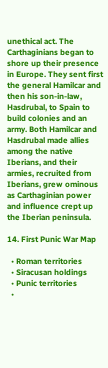unethical act. The Carthaginians began to shore up their presence in Europe. They sent first the general Hamilcar and then his son-in-law, Hasdrubal, to Spain to build colonies and an army. Both Hamilcar and Hasdrubal made allies among the native Iberians, and their armies, recruited from Iberians, grew ominous as Carthaginian power and influence crept up the Iberian peninsula.

14. First Punic War Map

  • Roman territories
  • Siracusan holdings
  • Punic territories
  •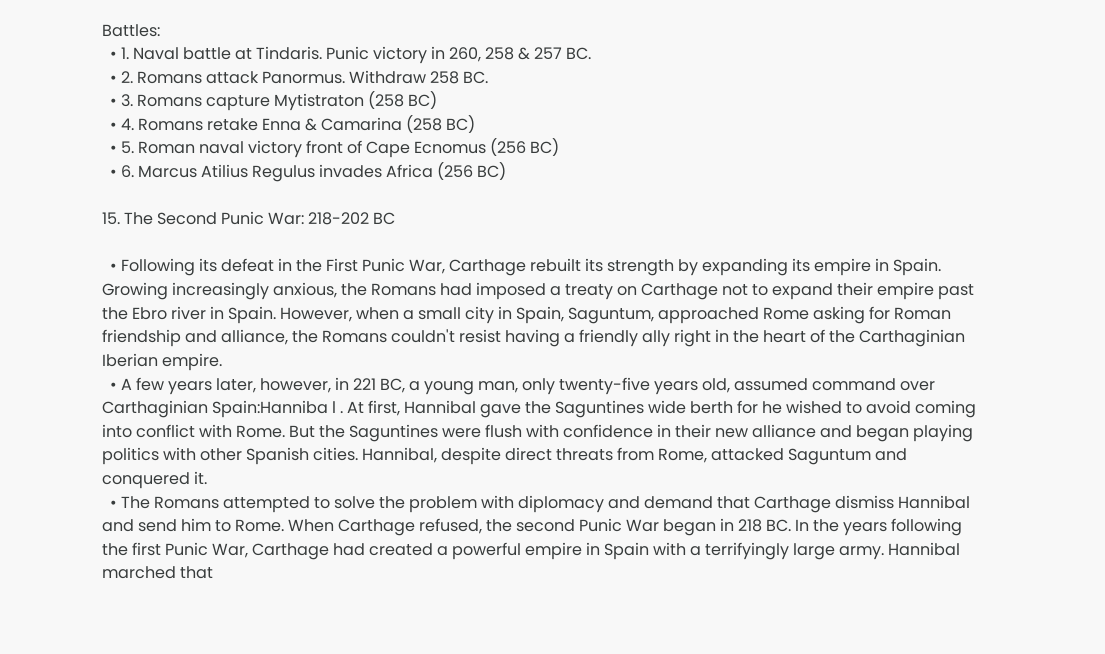Battles:
  • 1. Naval battle at Tindaris. Punic victory in 260, 258 & 257 BC.
  • 2. Romans attack Panormus. Withdraw 258 BC.
  • 3. Romans capture Mytistraton (258 BC)
  • 4. Romans retake Enna & Camarina (258 BC)
  • 5. Roman naval victory front of Cape Ecnomus (256 BC)
  • 6. Marcus Atilius Regulus invades Africa (256 BC)

15. The Second Punic War: 218-202 BC

  • Following its defeat in the First Punic War, Carthage rebuilt its strength by expanding its empire in Spain. Growing increasingly anxious, the Romans had imposed a treaty on Carthage not to expand their empire past the Ebro river in Spain. However, when a small city in Spain, Saguntum, approached Rome asking for Roman friendship and alliance, the Romans couldn't resist having a friendly ally right in the heart of the Carthaginian Iberian empire.
  • A few years later, however, in 221 BC, a young man, only twenty-five years old, assumed command over Carthaginian Spain:Hanniba l . At first, Hannibal gave the Saguntines wide berth for he wished to avoid coming into conflict with Rome. But the Saguntines were flush with confidence in their new alliance and began playing politics with other Spanish cities. Hannibal, despite direct threats from Rome, attacked Saguntum and conquered it.
  • The Romans attempted to solve the problem with diplomacy and demand that Carthage dismiss Hannibal and send him to Rome. When Carthage refused, the second Punic War began in 218 BC. In the years following the first Punic War, Carthage had created a powerful empire in Spain with a terrifyingly large army. Hannibal marched that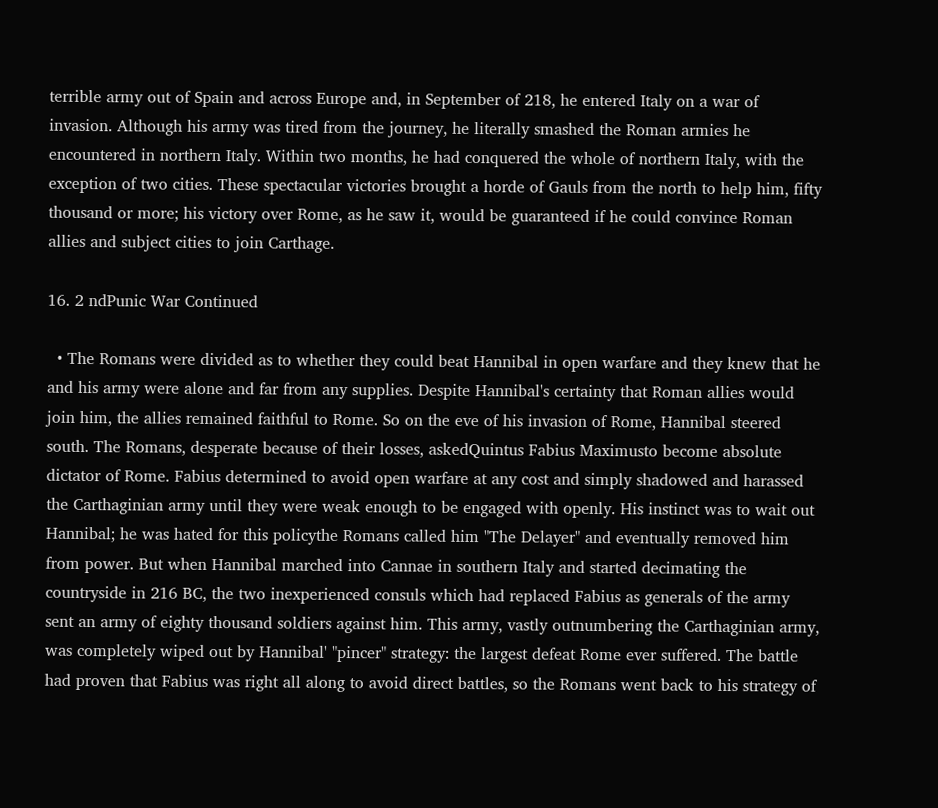terrible army out of Spain and across Europe and, in September of 218, he entered Italy on a war of invasion. Although his army was tired from the journey, he literally smashed the Roman armies he encountered in northern Italy. Within two months, he had conquered the whole of northern Italy, with the exception of two cities. These spectacular victories brought a horde of Gauls from the north to help him, fifty thousand or more; his victory over Rome, as he saw it, would be guaranteed if he could convince Roman allies and subject cities to join Carthage.

16. 2 ndPunic War Continued

  • The Romans were divided as to whether they could beat Hannibal in open warfare and they knew that he and his army were alone and far from any supplies. Despite Hannibal's certainty that Roman allies would join him, the allies remained faithful to Rome. So on the eve of his invasion of Rome, Hannibal steered south. The Romans, desperate because of their losses, askedQuintus Fabius Maximusto become absolute dictator of Rome. Fabius determined to avoid open warfare at any cost and simply shadowed and harassed the Carthaginian army until they were weak enough to be engaged with openly. His instinct was to wait out Hannibal; he was hated for this policythe Romans called him "The Delayer" and eventually removed him from power. But when Hannibal marched into Cannae in southern Italy and started decimating the countryside in 216 BC, the two inexperienced consuls which had replaced Fabius as generals of the army sent an army of eighty thousand soldiers against him. This army, vastly outnumbering the Carthaginian army, was completely wiped out by Hannibal' "pincer" strategy: the largest defeat Rome ever suffered. The battle had proven that Fabius was right all along to avoid direct battles, so the Romans went back to his strategy of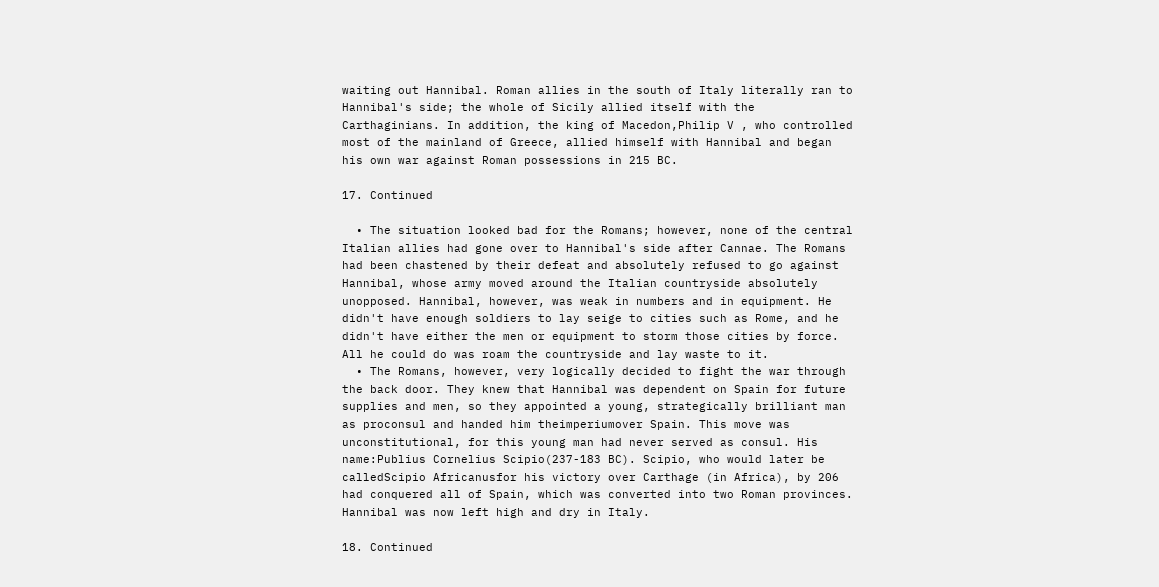waiting out Hannibal. Roman allies in the south of Italy literally ran to Hannibal's side; the whole of Sicily allied itself with the Carthaginians. In addition, the king of Macedon,Philip V , who controlled most of the mainland of Greece, allied himself with Hannibal and began his own war against Roman possessions in 215 BC.

17. Continued

  • The situation looked bad for the Romans; however, none of the central Italian allies had gone over to Hannibal's side after Cannae. The Romans had been chastened by their defeat and absolutely refused to go against Hannibal, whose army moved around the Italian countryside absolutely unopposed. Hannibal, however, was weak in numbers and in equipment. He didn't have enough soldiers to lay seige to cities such as Rome, and he didn't have either the men or equipment to storm those cities by force. All he could do was roam the countryside and lay waste to it.
  • The Romans, however, very logically decided to fight the war through the back door. They knew that Hannibal was dependent on Spain for future supplies and men, so they appointed a young, strategically brilliant man as proconsul and handed him theimperiumover Spain. This move was unconstitutional, for this young man had never served as consul. His name:Publius Cornelius Scipio(237-183 BC). Scipio, who would later be calledScipio Africanusfor his victory over Carthage (in Africa), by 206 had conquered all of Spain, which was converted into two Roman provinces. Hannibal was now left high and dry in Italy.

18. Continued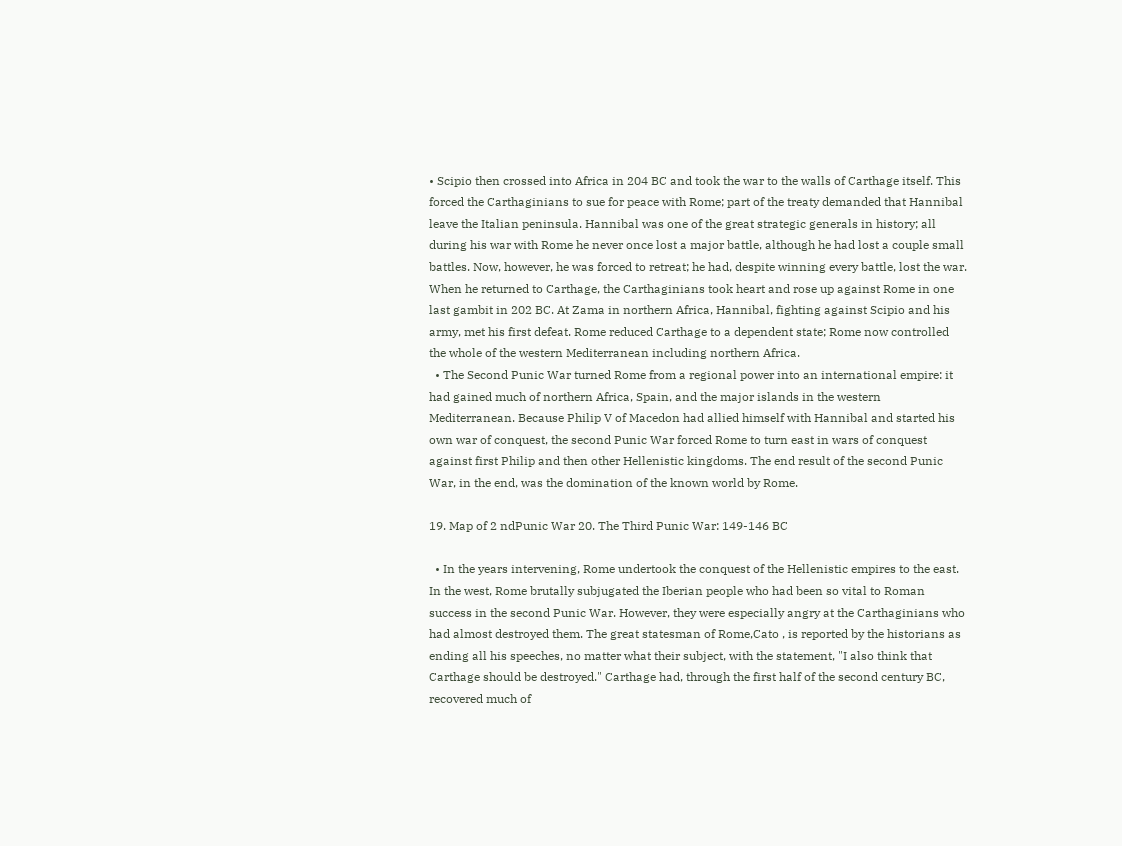• Scipio then crossed into Africa in 204 BC and took the war to the walls of Carthage itself. This forced the Carthaginians to sue for peace with Rome; part of the treaty demanded that Hannibal leave the Italian peninsula. Hannibal was one of the great strategic generals in history; all during his war with Rome he never once lost a major battle, although he had lost a couple small battles. Now, however, he was forced to retreat; he had, despite winning every battle, lost the war. When he returned to Carthage, the Carthaginians took heart and rose up against Rome in one last gambit in 202 BC. At Zama in northern Africa, Hannibal, fighting against Scipio and his army, met his first defeat. Rome reduced Carthage to a dependent state; Rome now controlled the whole of the western Mediterranean including northern Africa.
  • The Second Punic War turned Rome from a regional power into an international empire: it had gained much of northern Africa, Spain, and the major islands in the western Mediterranean. Because Philip V of Macedon had allied himself with Hannibal and started his own war of conquest, the second Punic War forced Rome to turn east in wars of conquest against first Philip and then other Hellenistic kingdoms. The end result of the second Punic War, in the end, was the domination of the known world by Rome.

19. Map of 2 ndPunic War 20. The Third Punic War: 149-146 BC

  • In the years intervening, Rome undertook the conquest of the Hellenistic empires to the east. In the west, Rome brutally subjugated the Iberian people who had been so vital to Roman success in the second Punic War. However, they were especially angry at the Carthaginians who had almost destroyed them. The great statesman of Rome,Cato , is reported by the historians as ending all his speeches, no matter what their subject, with the statement, "I also think that Carthage should be destroyed." Carthage had, through the first half of the second century BC, recovered much of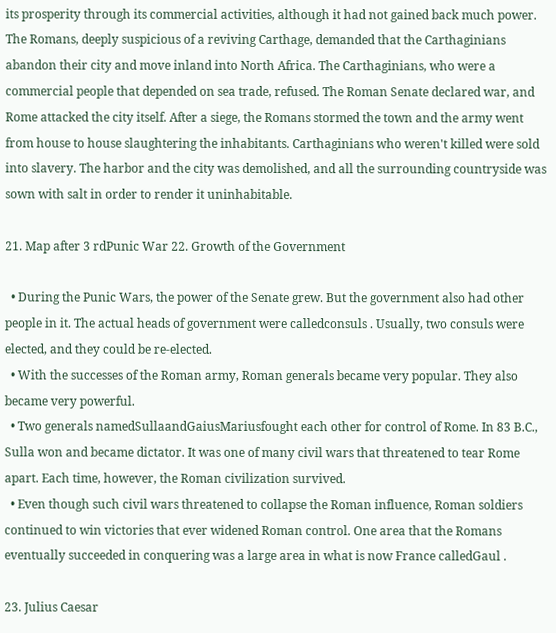its prosperity through its commercial activities, although it had not gained back much power. The Romans, deeply suspicious of a reviving Carthage, demanded that the Carthaginians abandon their city and move inland into North Africa. The Carthaginians, who were a commercial people that depended on sea trade, refused. The Roman Senate declared war, and Rome attacked the city itself. After a siege, the Romans stormed the town and the army went from house to house slaughtering the inhabitants. Carthaginians who weren't killed were sold into slavery. The harbor and the city was demolished, and all the surrounding countryside was sown with salt in order to render it uninhabitable.

21. Map after 3 rdPunic War 22. Growth of the Government

  • During the Punic Wars, the power of the Senate grew. But the government also had other people in it. The actual heads of government were calledconsuls . Usually, two consuls were elected, and they could be re-elected.
  • With the successes of the Roman army, Roman generals became very popular. They also became very powerful.
  • Two generals namedSullaandGaiusMariusfought each other for control of Rome. In 83 B.C., Sulla won and became dictator. It was one of many civil wars that threatened to tear Rome apart. Each time, however, the Roman civilization survived.
  • Even though such civil wars threatened to collapse the Roman influence, Roman soldiers continued to win victories that ever widened Roman control. One area that the Romans eventually succeeded in conquering was a large area in what is now France calledGaul .

23. Julius Caesar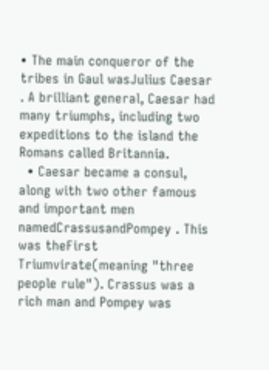• The main conqueror of the tribes in Gaul wasJulius Caesar . A brilliant general, Caesar had many triumphs, including two expeditions to the island the Romans called Britannia.
  • Caesar became a consul, along with two other famous and important men namedCrassusandPompey . This was theFirst Triumvirate(meaning "three people rule"). Crassus was a rich man and Pompey was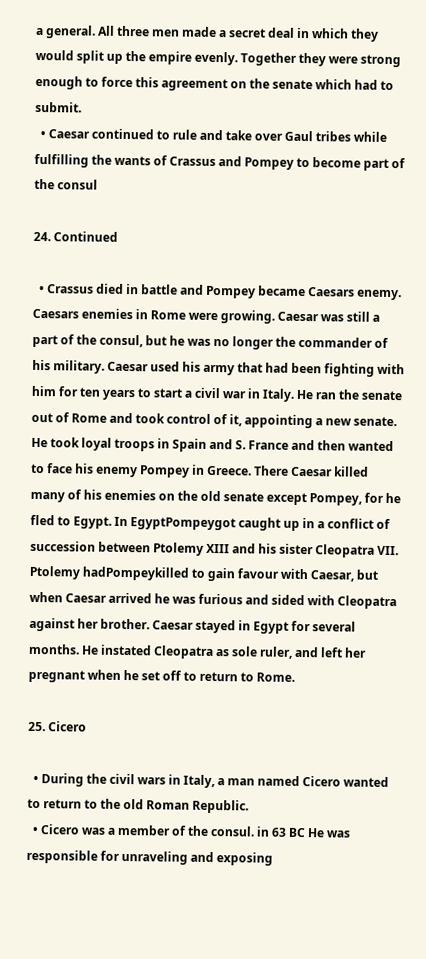a general. All three men made a secret deal in which they would split up the empire evenly. Together they were strong enough to force this agreement on the senate which had to submit.
  • Caesar continued to rule and take over Gaul tribes while fulfilling the wants of Crassus and Pompey to become part of the consul

24. Continued

  • Crassus died in battle and Pompey became Caesars enemy. Caesars enemies in Rome were growing. Caesar was still a part of the consul, but he was no longer the commander of his military. Caesar used his army that had been fighting with him for ten years to start a civil war in Italy. He ran the senate out of Rome and took control of it, appointing a new senate. He took loyal troops in Spain and S. France and then wanted to face his enemy Pompey in Greece. There Caesar killed many of his enemies on the old senate except Pompey, for he fled to Egypt. In EgyptPompeygot caught up in a conflict of succession between Ptolemy XIII and his sister Cleopatra VII. Ptolemy hadPompeykilled to gain favour with Caesar, but when Caesar arrived he was furious and sided with Cleopatra against her brother. Caesar stayed in Egypt for several months. He instated Cleopatra as sole ruler, and left her pregnant when he set off to return to Rome.

25. Cicero

  • During the civil wars in Italy, a man named Cicero wanted to return to the old Roman Republic.
  • Cicero was a member of the consul. in 63 BC He was responsible for unraveling and exposing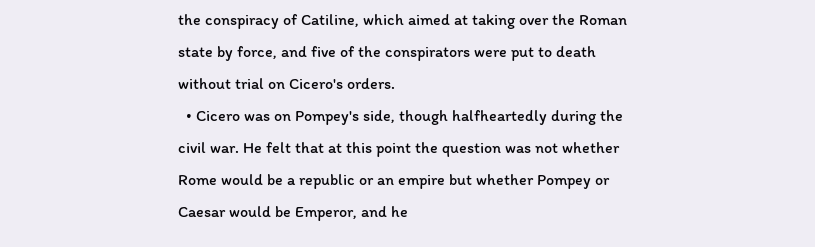the conspiracy of Catiline, which aimed at taking over the Roman state by force, and five of the conspirators were put to death without trial on Cicero's orders.
  • Cicero was on Pompey's side, though halfheartedly during the civil war. He felt that at this point the question was not whether Rome would be a republic or an empire but whether Pompey or Caesar would be Emperor, and he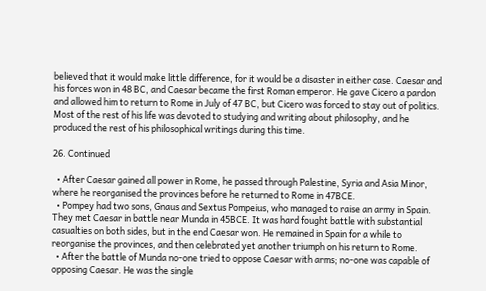believed that it would make little difference, for it would be a disaster in either case. Caesar and his forces won in 48 BC, and Caesar became the first Roman emperor. He gave Cicero a pardon and allowed him to return to Rome in July of 47 BC, but Cicero was forced to stay out of politics. Most of the rest of his life was devoted to studying and writing about philosophy, and he produced the rest of his philosophical writings during this time.

26. Continued

  • After Caesar gained all power in Rome, he passed through Palestine, Syria and Asia Minor, where he reorganised the provinces before he returned to Rome in 47BCE.
  • Pompey had two sons, Gnaus and Sextus Pompeius, who managed to raise an army in Spain. They met Caesar in battle near Munda in 45BCE. It was hard fought battle with substantial casualties on both sides, but in the end Caesar won. He remained in Spain for a while to reorganise the provinces, and then celebrated yet another triumph on his return to Rome.
  • After the battle of Munda no-one tried to oppose Caesar with arms; no-one was capable of opposing Caesar. He was the single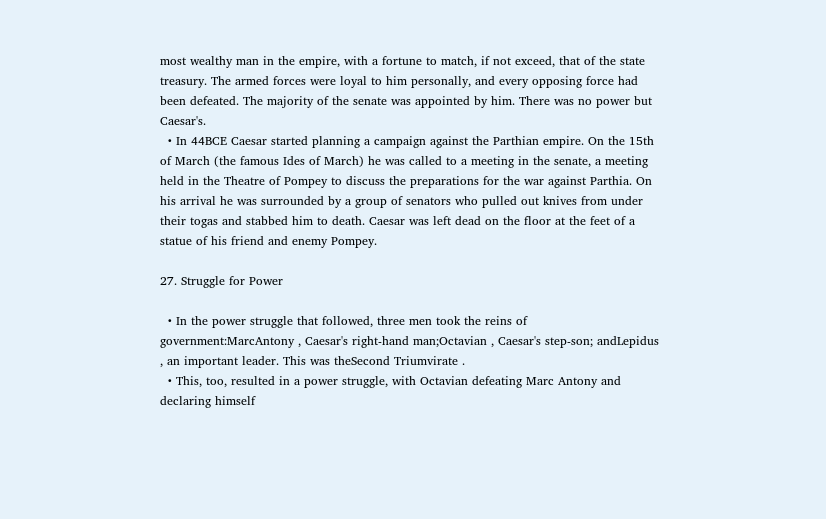most wealthy man in the empire, with a fortune to match, if not exceed, that of the state treasury. The armed forces were loyal to him personally, and every opposing force had been defeated. The majority of the senate was appointed by him. There was no power but Caesar's.
  • In 44BCE Caesar started planning a campaign against the Parthian empire. On the 15th of March (the famous Ides of March) he was called to a meeting in the senate, a meeting held in the Theatre of Pompey to discuss the preparations for the war against Parthia. On his arrival he was surrounded by a group of senators who pulled out knives from under their togas and stabbed him to death. Caesar was left dead on the floor at the feet of a statue of his friend and enemy Pompey.

27. Struggle for Power

  • In the power struggle that followed, three men took the reins of government:MarcAntony , Caesar's right-hand man;Octavian , Caesar's step-son; andLepidus , an important leader. This was theSecond Triumvirate .
  • This, too, resulted in a power struggle, with Octavian defeating Marc Antony and declaring himself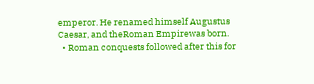emperor. He renamed himself Augustus Caesar, and theRoman Empirewas born.
  • Roman conquests followed after this for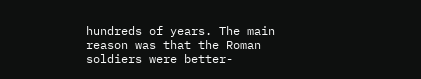hundreds of years. The main reason was that the Roman soldiers were better-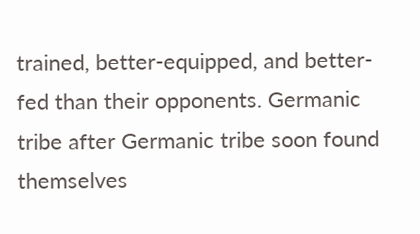trained, better-equipped, and better-fed than their opponents. Germanic tribe after Germanic tribe soon found themselves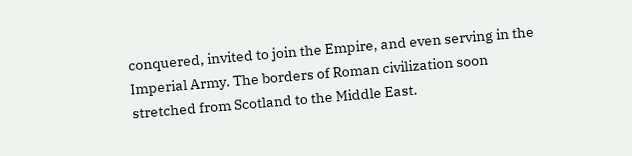conquered, invited to join the Empire, and even serving in the Imperial Army. The borders of Roman civilization soon stretched from Scotland to the Middle East.